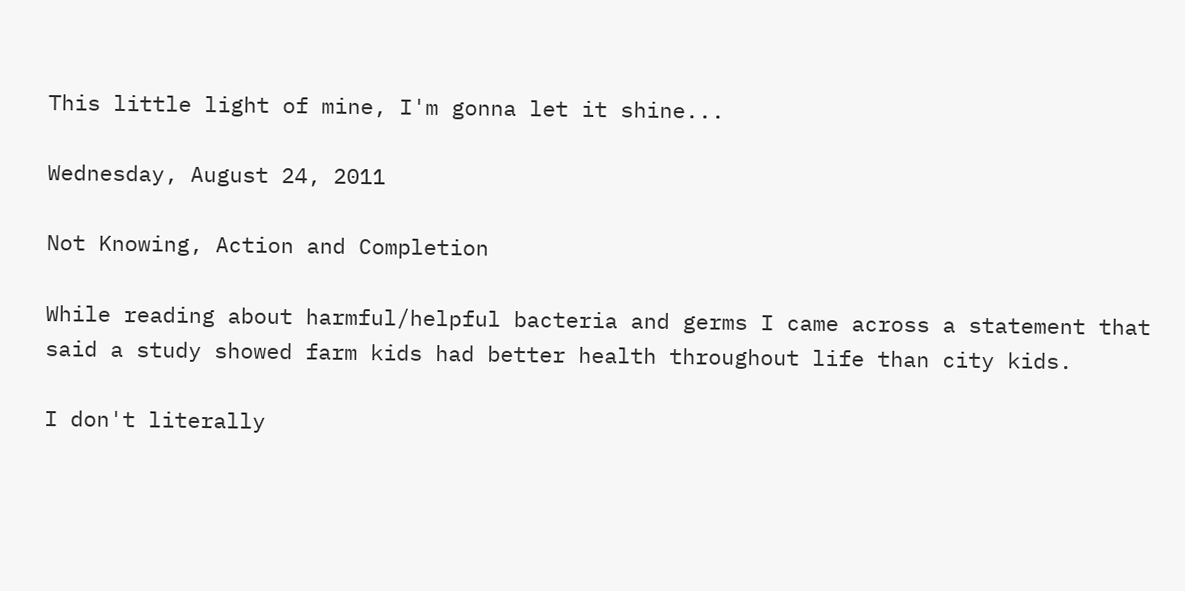This little light of mine, I'm gonna let it shine...

Wednesday, August 24, 2011

Not Knowing, Action and Completion

While reading about harmful/helpful bacteria and germs I came across a statement that said a study showed farm kids had better health throughout life than city kids.

I don't literally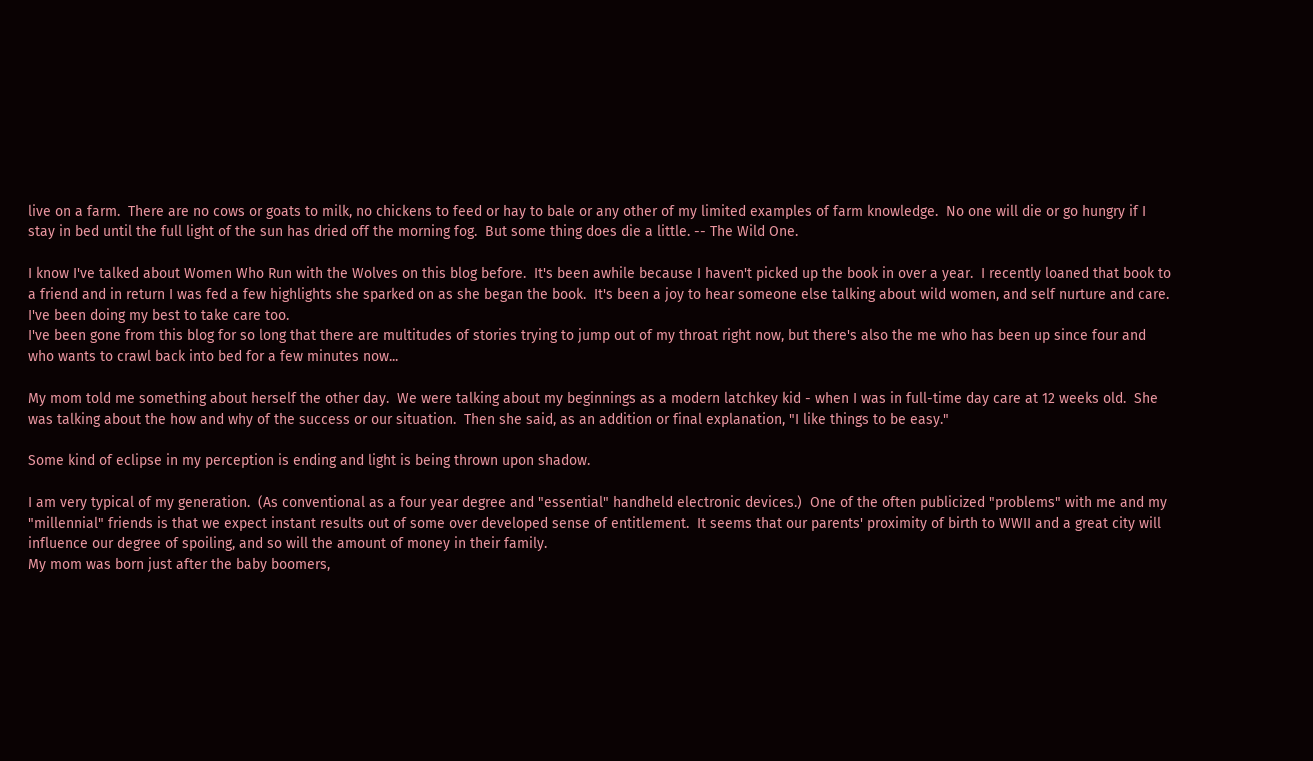live on a farm.  There are no cows or goats to milk, no chickens to feed or hay to bale or any other of my limited examples of farm knowledge.  No one will die or go hungry if I stay in bed until the full light of the sun has dried off the morning fog.  But some thing does die a little. -- The Wild One.

I know I've talked about Women Who Run with the Wolves on this blog before.  It's been awhile because I haven't picked up the book in over a year.  I recently loaned that book to a friend and in return I was fed a few highlights she sparked on as she began the book.  It's been a joy to hear someone else talking about wild women, and self nurture and care.  I've been doing my best to take care too.
I've been gone from this blog for so long that there are multitudes of stories trying to jump out of my throat right now, but there's also the me who has been up since four and who wants to crawl back into bed for a few minutes now...

My mom told me something about herself the other day.  We were talking about my beginnings as a modern latchkey kid - when I was in full-time day care at 12 weeks old.  She was talking about the how and why of the success or our situation.  Then she said, as an addition or final explanation, "I like things to be easy."

Some kind of eclipse in my perception is ending and light is being thrown upon shadow.

I am very typical of my generation.  (As conventional as a four year degree and "essential" handheld electronic devices.)  One of the often publicized "problems" with me and my "millennial" friends is that we expect instant results out of some over developed sense of entitlement.  It seems that our parents' proximity of birth to WWII and a great city will influence our degree of spoiling, and so will the amount of money in their family.
My mom was born just after the baby boomers,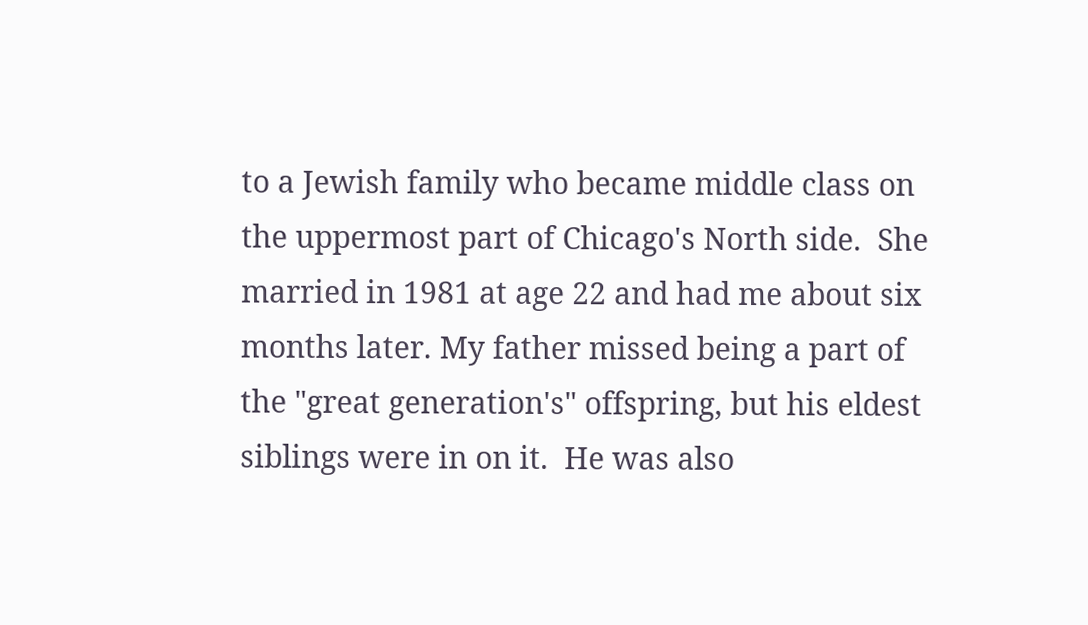to a Jewish family who became middle class on the uppermost part of Chicago's North side.  She married in 1981 at age 22 and had me about six months later. My father missed being a part of the "great generation's" offspring, but his eldest siblings were in on it.  He was also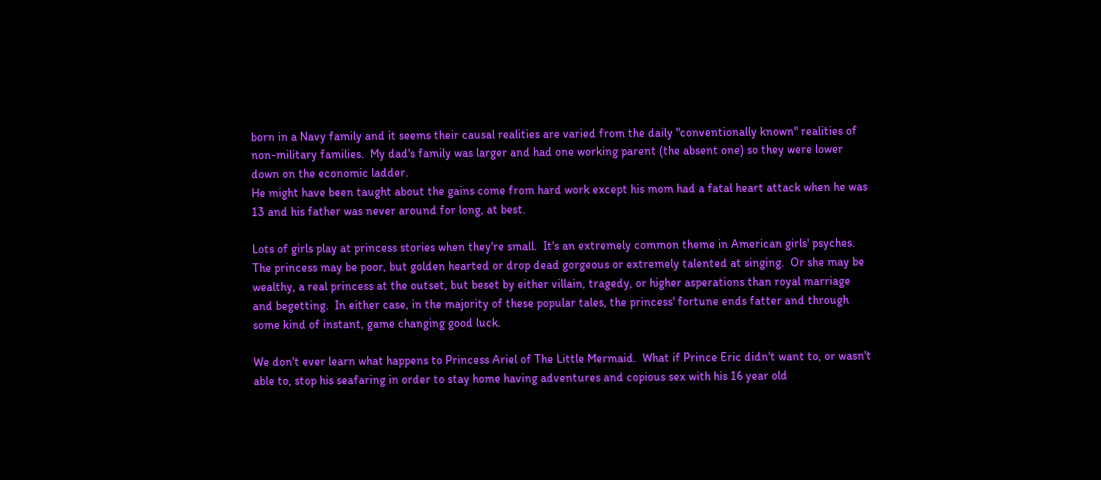born in a Navy family and it seems their causal realities are varied from the daily "conventionally known" realities of non-military families.  My dad's family was larger and had one working parent (the absent one) so they were lower down on the economic ladder.
He might have been taught about the gains come from hard work except his mom had a fatal heart attack when he was 13 and his father was never around for long, at best.

Lots of girls play at princess stories when they're small.  It's an extremely common theme in American girls' psyches.  The princess may be poor, but golden hearted or drop dead gorgeous or extremely talented at singing.  Or she may be wealthy, a real princess at the outset, but beset by either villain, tragedy, or higher asperations than royal marriage and begetting.  In either case, in the majority of these popular tales, the princess' fortune ends fatter and through some kind of instant, game changing good luck.

We don't ever learn what happens to Princess Ariel of The Little Mermaid.  What if Prince Eric didn't want to, or wasn't able to, stop his seafaring in order to stay home having adventures and copious sex with his 16 year old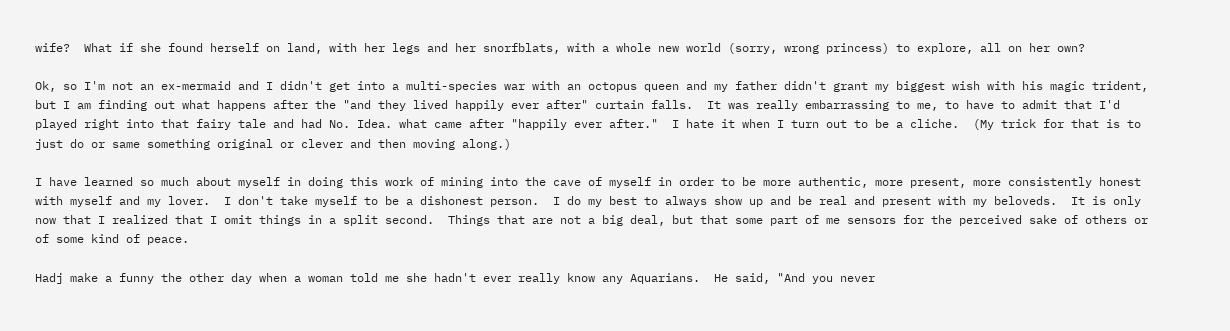wife?  What if she found herself on land, with her legs and her snorfblats, with a whole new world (sorry, wrong princess) to explore, all on her own?

Ok, so I'm not an ex-mermaid and I didn't get into a multi-species war with an octopus queen and my father didn't grant my biggest wish with his magic trident, but I am finding out what happens after the "and they lived happily ever after" curtain falls.  It was really embarrassing to me, to have to admit that I'd played right into that fairy tale and had No. Idea. what came after "happily ever after."  I hate it when I turn out to be a cliche.  (My trick for that is to just do or same something original or clever and then moving along.)

I have learned so much about myself in doing this work of mining into the cave of myself in order to be more authentic, more present, more consistently honest with myself and my lover.  I don't take myself to be a dishonest person.  I do my best to always show up and be real and present with my beloveds.  It is only now that I realized that I omit things in a split second.  Things that are not a big deal, but that some part of me sensors for the perceived sake of others or of some kind of peace.

Hadj make a funny the other day when a woman told me she hadn't ever really know any Aquarians.  He said, "And you never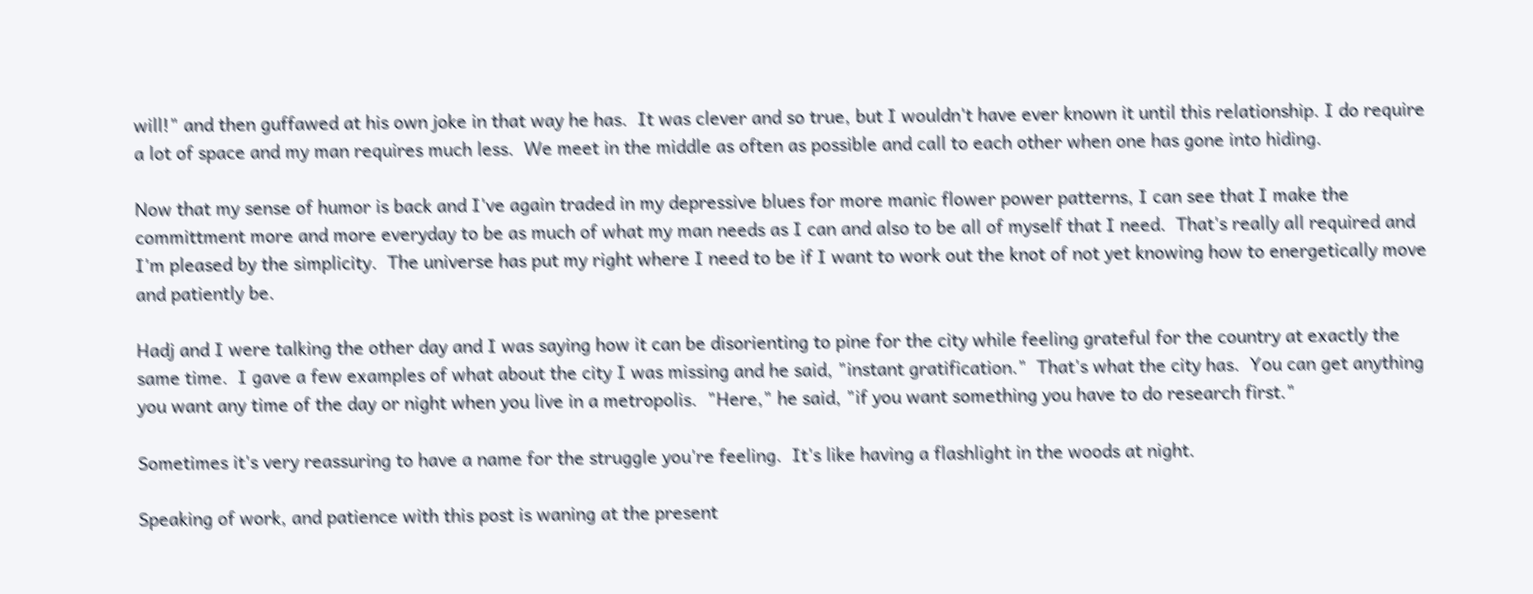will!" and then guffawed at his own joke in that way he has.  It was clever and so true, but I wouldn't have ever known it until this relationship. I do require a lot of space and my man requires much less.  We meet in the middle as often as possible and call to each other when one has gone into hiding.

Now that my sense of humor is back and I've again traded in my depressive blues for more manic flower power patterns, I can see that I make the committment more and more everyday to be as much of what my man needs as I can and also to be all of myself that I need.  That's really all required and I'm pleased by the simplicity.  The universe has put my right where I need to be if I want to work out the knot of not yet knowing how to energetically move and patiently be.

Hadj and I were talking the other day and I was saying how it can be disorienting to pine for the city while feeling grateful for the country at exactly the same time.  I gave a few examples of what about the city I was missing and he said, "instant gratification."  That's what the city has.  You can get anything you want any time of the day or night when you live in a metropolis.  "Here," he said, "if you want something you have to do research first."

Sometimes it's very reassuring to have a name for the struggle you're feeling.  It's like having a flashlight in the woods at night.

Speaking of work, and patience with this post is waning at the present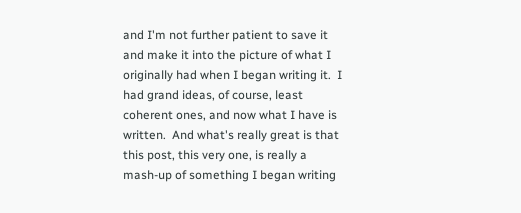and I'm not further patient to save it and make it into the picture of what I originally had when I began writing it.  I had grand ideas, of course, least coherent ones, and now what I have is written.  And what's really great is that this post, this very one, is really a mash-up of something I began writing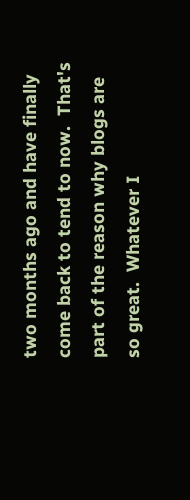two months ago and have finally come back to tend to now.  That's part of the reason why blogs are so great.  Whatever I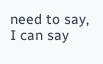need to say, I can say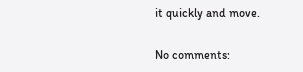it quickly and move.

No comments: